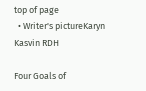top of page
  • Writer's pictureKaryn Kasvin RDH

Four Goals of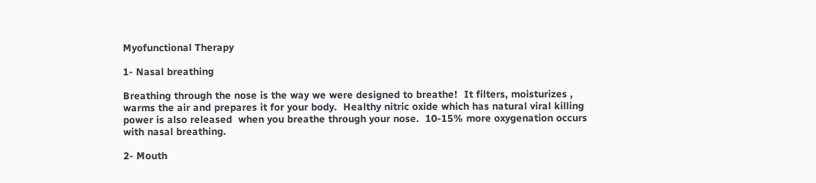Myofunctional Therapy

1- Nasal breathing

Breathing through the nose is the way we were designed to breathe!  It filters, moisturizes , warms the air and prepares it for your body.  Healthy nitric oxide which has natural viral killing power is also released  when you breathe through your nose.  10-15% more oxygenation occurs with nasal breathing.

2- Mouth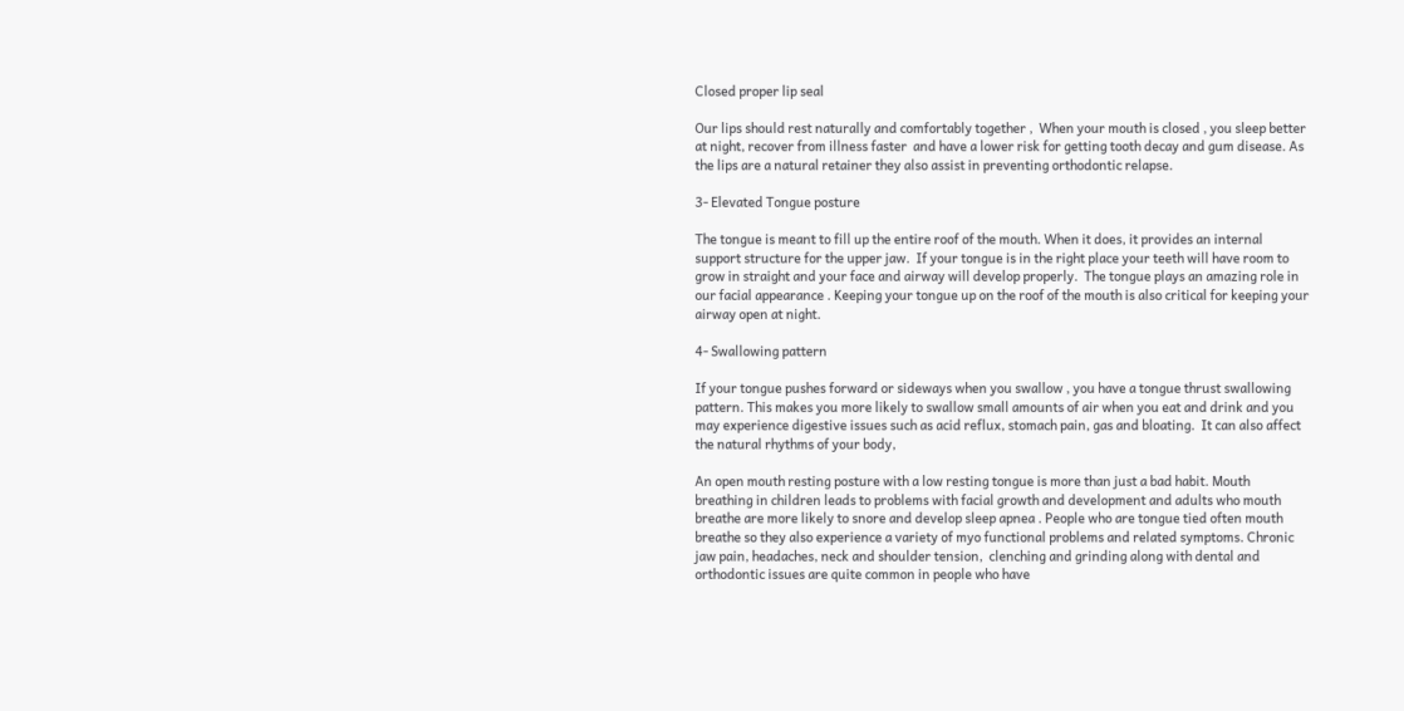Closed proper lip seal

Our lips should rest naturally and comfortably together ,  When your mouth is closed , you sleep better at night, recover from illness faster  and have a lower risk for getting tooth decay and gum disease. As the lips are a natural retainer they also assist in preventing orthodontic relapse.

3- Elevated Tongue posture

The tongue is meant to fill up the entire roof of the mouth. When it does, it provides an internal support structure for the upper jaw.  If your tongue is in the right place your teeth will have room to grow in straight and your face and airway will develop properly.  The tongue plays an amazing role in our facial appearance . Keeping your tongue up on the roof of the mouth is also critical for keeping your airway open at night.

4- Swallowing pattern

If your tongue pushes forward or sideways when you swallow , you have a tongue thrust swallowing pattern. This makes you more likely to swallow small amounts of air when you eat and drink and you may experience digestive issues such as acid reflux, stomach pain, gas and bloating.  It can also affect the natural rhythms of your body,

An open mouth resting posture with a low resting tongue is more than just a bad habit. Mouth breathing in children leads to problems with facial growth and development and adults who mouth breathe are more likely to snore and develop sleep apnea . People who are tongue tied often mouth breathe so they also experience a variety of myo functional problems and related symptoms. Chronic jaw pain, headaches, neck and shoulder tension,  clenching and grinding along with dental and orthodontic issues are quite common in people who have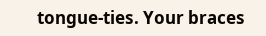tongue-ties. Your braces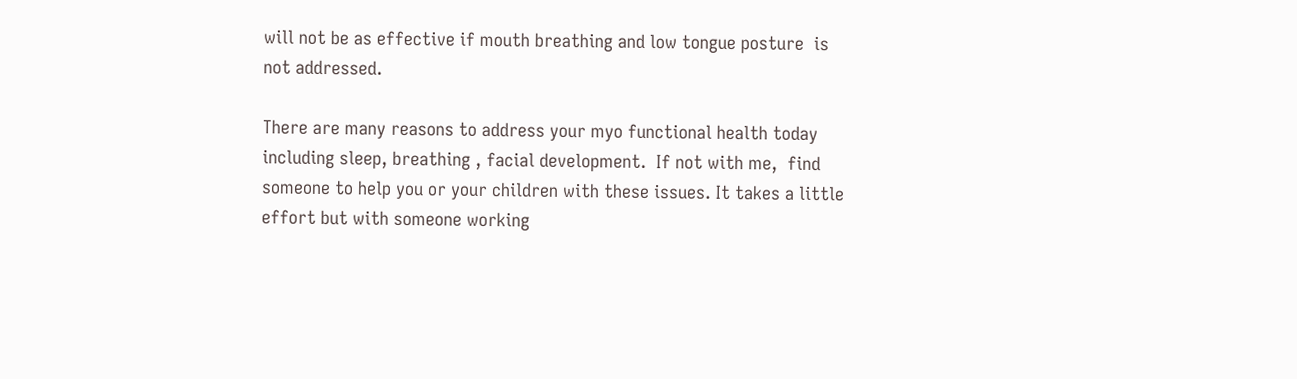will not be as effective if mouth breathing and low tongue posture  is not addressed.

There are many reasons to address your myo functional health today including sleep, breathing , facial development.  If not with me,  find someone to help you or your children with these issues. It takes a little effort but with someone working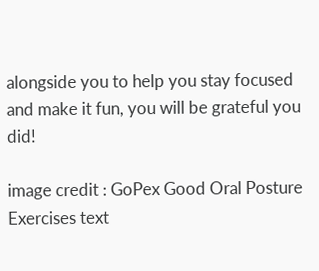alongside you to help you stay focused and make it fun, you will be grateful you did!

image credit : GoPex Good Oral Posture Exercises text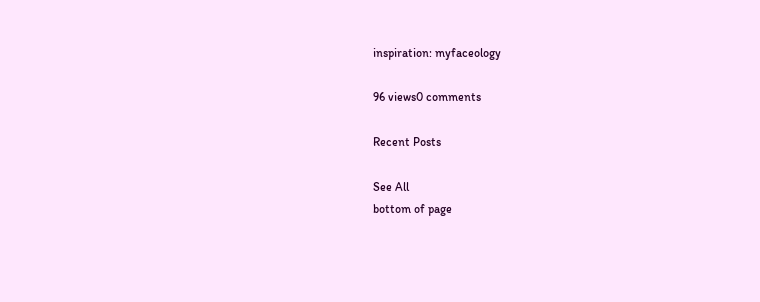inspiration: myfaceology

96 views0 comments

Recent Posts

See All
bottom of page